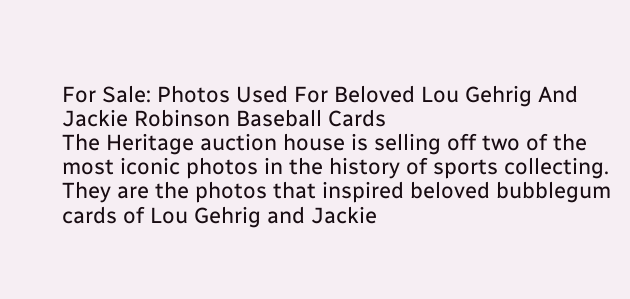For Sale: Photos Used For Beloved Lou Gehrig And Jackie Robinson Baseball Cards
The Heritage auction house is selling off two of the most iconic photos in the history of sports collecting. They are the photos that inspired beloved bubblegum cards of Lou Gehrig and Jackie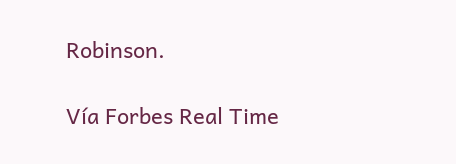Robinson.

Vía Forbes Real Time